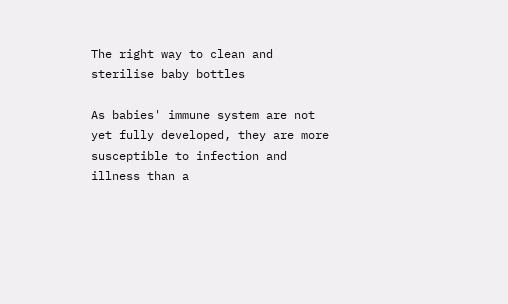The right way to clean and sterilise baby bottles

As babies' immune system are not yet fully developed, they are more susceptible to infection and illness than a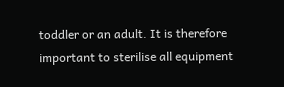toddler or an adult. It is therefore important to sterilise all equipment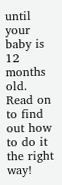until your baby is 12 months old. Read on to find out how to do it the right way!